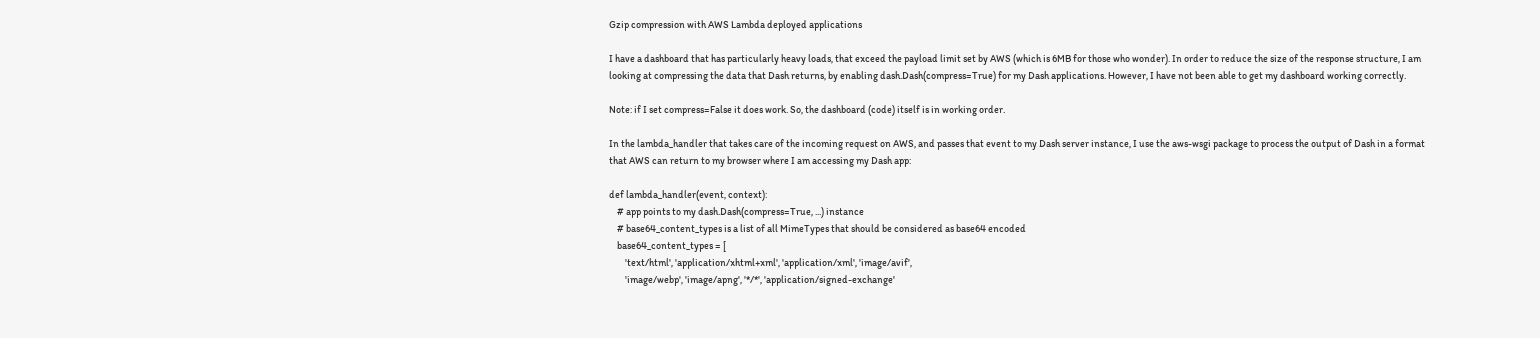Gzip compression with AWS Lambda deployed applications

I have a dashboard that has particularly heavy loads, that exceed the payload limit set by AWS (which is 6MB for those who wonder). In order to reduce the size of the response structure, I am looking at compressing the data that Dash returns, by enabling dash.Dash(compress=True) for my Dash applications. However, I have not been able to get my dashboard working correctly.

Note: if I set compress=False it does work. So, the dashboard (code) itself is in working order.

In the lambda_handler that takes care of the incoming request on AWS, and passes that event to my Dash server instance, I use the aws-wsgi package to process the output of Dash in a format that AWS can return to my browser where I am accessing my Dash app:

def lambda_handler(event, context):
    # app points to my dash.Dash(compress=True, ...) instance
    # base64_content_types is a list of all MimeTypes that should be considered as base64 encoded
    base64_content_types = [
        'text/html', 'application/xhtml+xml', 'application/xml', 'image/avif',
        'image/webp', 'image/apng', '*/*', 'application/signed-exchange'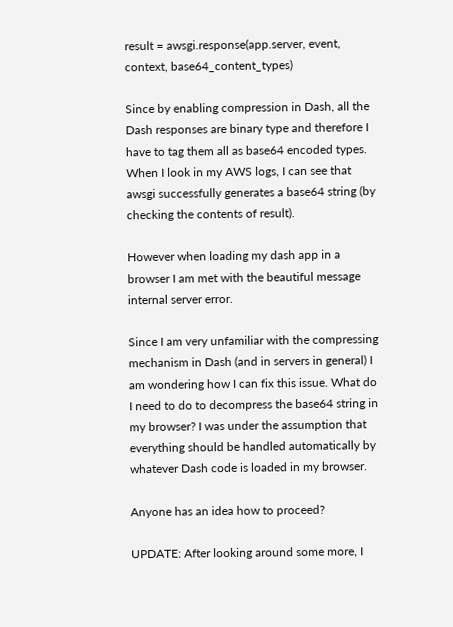result = awsgi.response(app.server, event, context, base64_content_types)

Since by enabling compression in Dash, all the Dash responses are binary type and therefore I have to tag them all as base64 encoded types. When I look in my AWS logs, I can see that awsgi successfully generates a base64 string (by checking the contents of result).

However when loading my dash app in a browser I am met with the beautiful message internal server error.

Since I am very unfamiliar with the compressing mechanism in Dash (and in servers in general) I am wondering how I can fix this issue. What do I need to do to decompress the base64 string in my browser? I was under the assumption that everything should be handled automatically by whatever Dash code is loaded in my browser.

Anyone has an idea how to proceed?

UPDATE: After looking around some more, I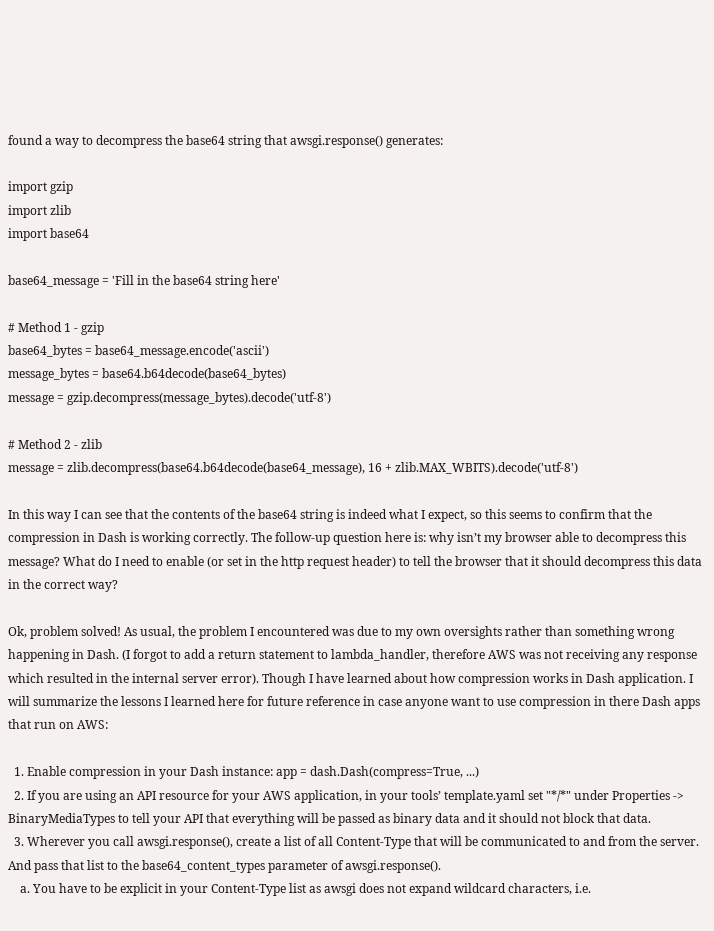found a way to decompress the base64 string that awsgi.response() generates:

import gzip
import zlib
import base64

base64_message = 'Fill in the base64 string here'

# Method 1 - gzip
base64_bytes = base64_message.encode('ascii')
message_bytes = base64.b64decode(base64_bytes)
message = gzip.decompress(message_bytes).decode('utf-8')

# Method 2 - zlib
message = zlib.decompress(base64.b64decode(base64_message), 16 + zlib.MAX_WBITS).decode('utf-8')

In this way I can see that the contents of the base64 string is indeed what I expect, so this seems to confirm that the compression in Dash is working correctly. The follow-up question here is: why isn’t my browser able to decompress this message? What do I need to enable (or set in the http request header) to tell the browser that it should decompress this data in the correct way?

Ok, problem solved! As usual, the problem I encountered was due to my own oversights rather than something wrong happening in Dash. (I forgot to add a return statement to lambda_handler, therefore AWS was not receiving any response which resulted in the internal server error). Though I have learned about how compression works in Dash application. I will summarize the lessons I learned here for future reference in case anyone want to use compression in there Dash apps that run on AWS:

  1. Enable compression in your Dash instance: app = dash.Dash(compress=True, ...)
  2. If you are using an API resource for your AWS application, in your tools’ template.yaml set "*/*" under Properties -> BinaryMediaTypes to tell your API that everything will be passed as binary data and it should not block that data.
  3. Wherever you call awsgi.response(), create a list of all Content-Type that will be communicated to and from the server. And pass that list to the base64_content_types parameter of awsgi.response().
    a. You have to be explicit in your Content-Type list as awsgi does not expand wildcard characters, i.e.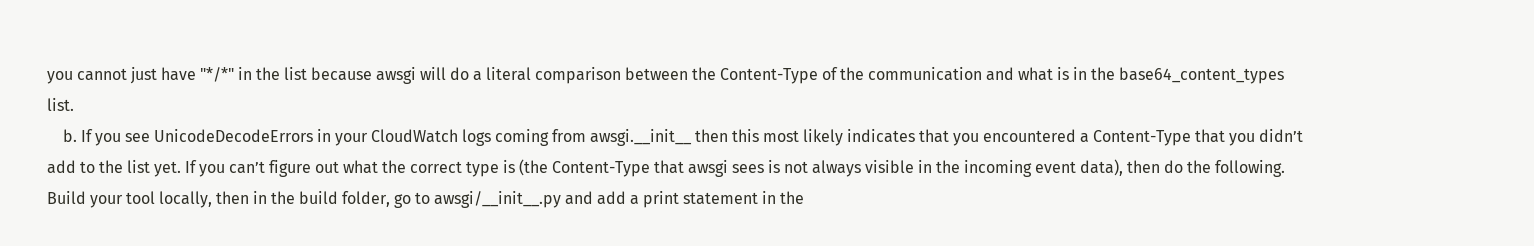you cannot just have "*/*" in the list because awsgi will do a literal comparison between the Content-Type of the communication and what is in the base64_content_types list.
    b. If you see UnicodeDecodeErrors in your CloudWatch logs coming from awsgi.__init__ then this most likely indicates that you encountered a Content-Type that you didn’t add to the list yet. If you can’t figure out what the correct type is (the Content-Type that awsgi sees is not always visible in the incoming event data), then do the following. Build your tool locally, then in the build folder, go to awsgi/__init__.py and add a print statement in the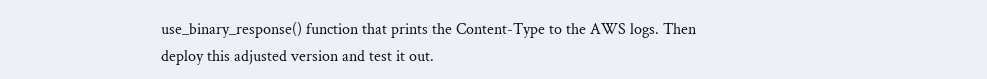use_binary_response() function that prints the Content-Type to the AWS logs. Then deploy this adjusted version and test it out.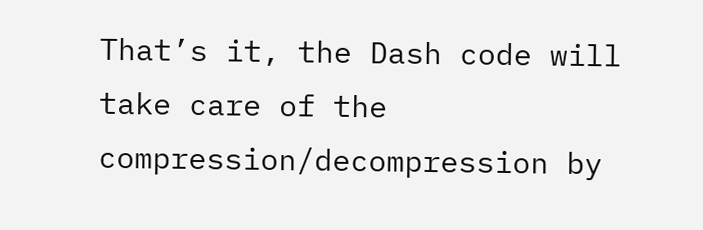That’s it, the Dash code will take care of the compression/decompression by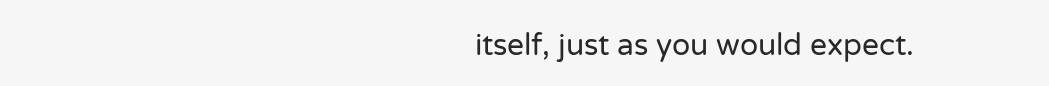itself, just as you would expect.